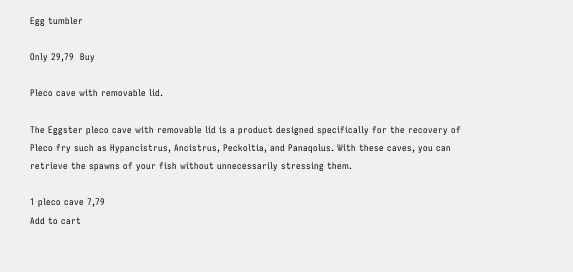Egg tumbler

Only 29,79  Buy

Pleco cave with removable lid.

The Eggster pleco cave with removable lid is a product designed specifically for the recovery of Pleco fry such as Hypancistrus, Ancistrus, Peckoltia, and Panaqolus. With these caves, you can retrieve the spawns of your fish without unnecessarily stressing them.

1 pleco cave 7,79
Add to cart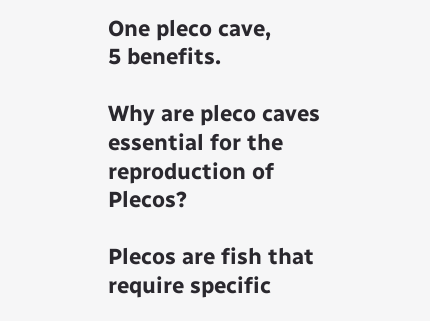One pleco cave,
5 benefits.

Why are pleco caves essential for the reproduction of Plecos?

Plecos are fish that require specific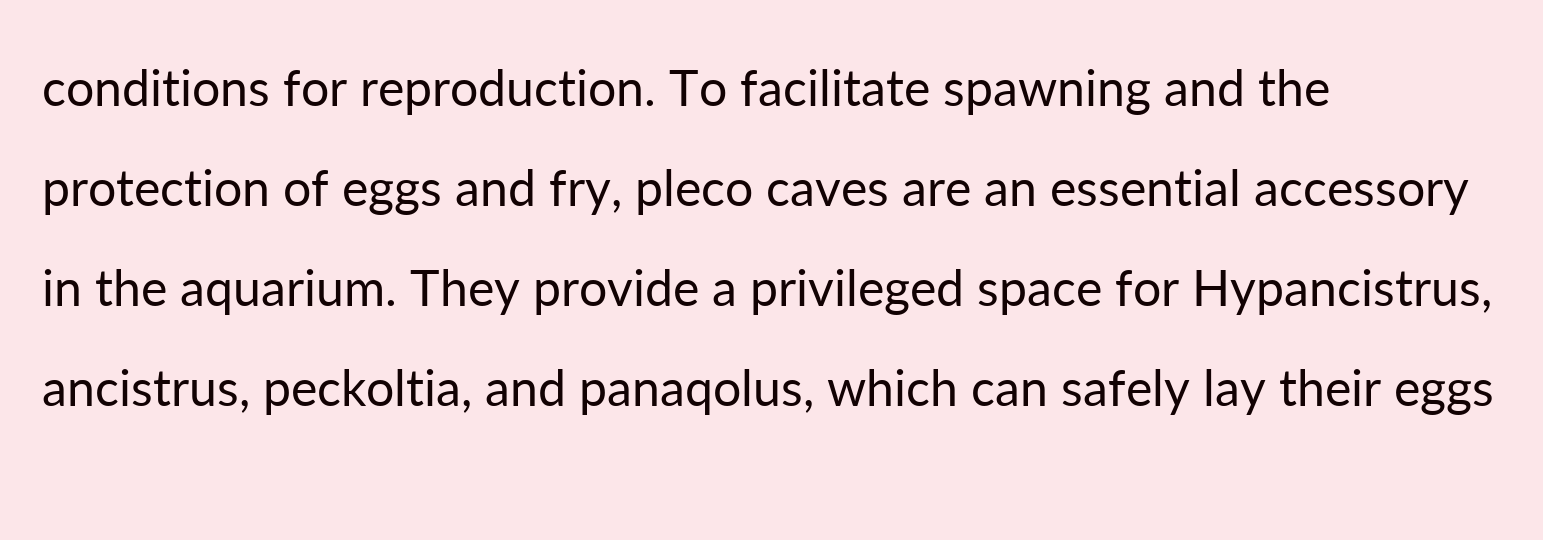conditions for reproduction. To facilitate spawning and the protection of eggs and fry, pleco caves are an essential accessory in the aquarium. They provide a privileged space for Hypancistrus, ancistrus, peckoltia, and panaqolus, which can safely lay their eggs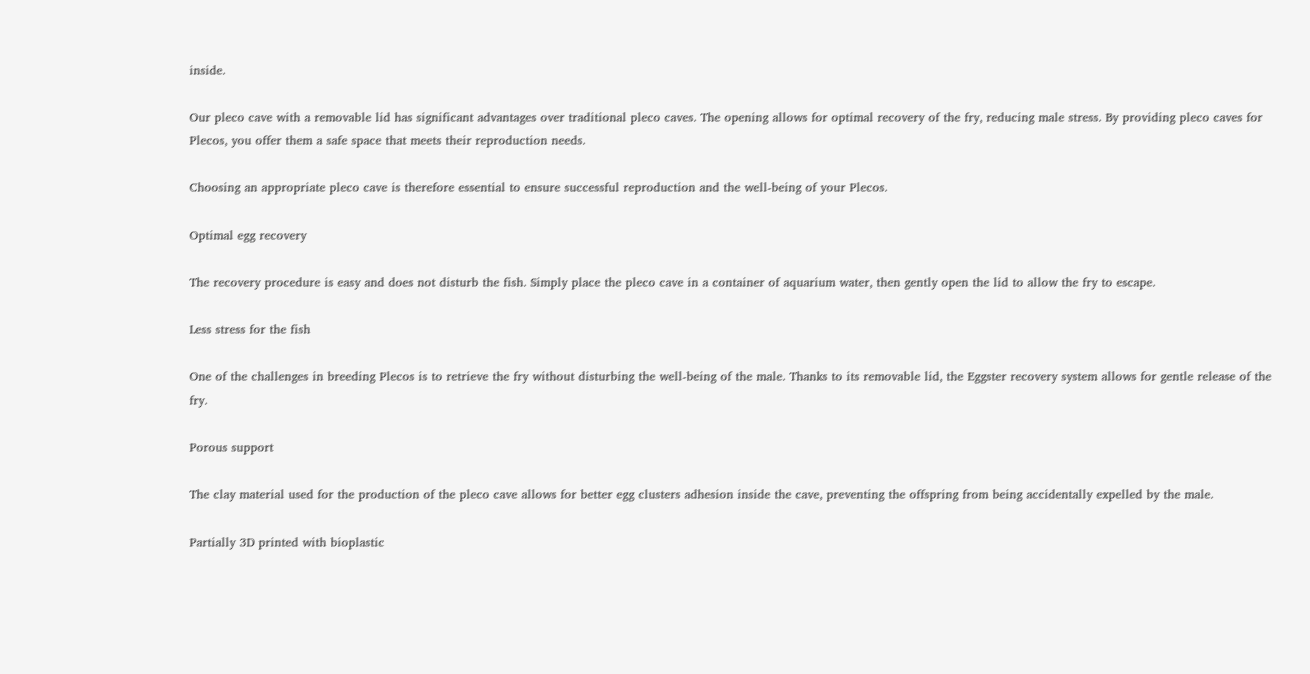inside.

Our pleco cave with a removable lid has significant advantages over traditional pleco caves. The opening allows for optimal recovery of the fry, reducing male stress. By providing pleco caves for Plecos, you offer them a safe space that meets their reproduction needs.

Choosing an appropriate pleco cave is therefore essential to ensure successful reproduction and the well-being of your Plecos.

Optimal egg recovery

The recovery procedure is easy and does not disturb the fish. Simply place the pleco cave in a container of aquarium water, then gently open the lid to allow the fry to escape.

Less stress for the fish

One of the challenges in breeding Plecos is to retrieve the fry without disturbing the well-being of the male. Thanks to its removable lid, the Eggster recovery system allows for gentle release of the fry.

Porous support

The clay material used for the production of the pleco cave allows for better egg clusters adhesion inside the cave, preventing the offspring from being accidentally expelled by the male.

Partially 3D printed with bioplastic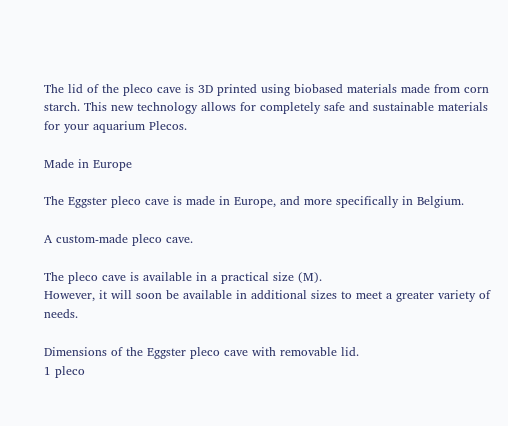The lid of the pleco cave is 3D printed using biobased materials made from corn starch. This new technology allows for completely safe and sustainable materials for your aquarium Plecos.

Made in Europe

The Eggster pleco cave is made in Europe, and more specifically in Belgium.

A custom-made pleco cave.

The pleco cave is available in a practical size (M).
However, it will soon be available in additional sizes to meet a greater variety of needs.

Dimensions of the Eggster pleco cave with removable lid.
1 pleco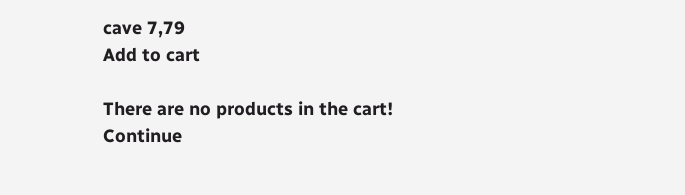cave 7,79
Add to cart

There are no products in the cart!
Continue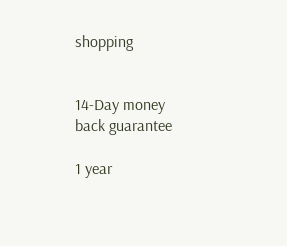shopping


14-Day money
back guarantee

1 year